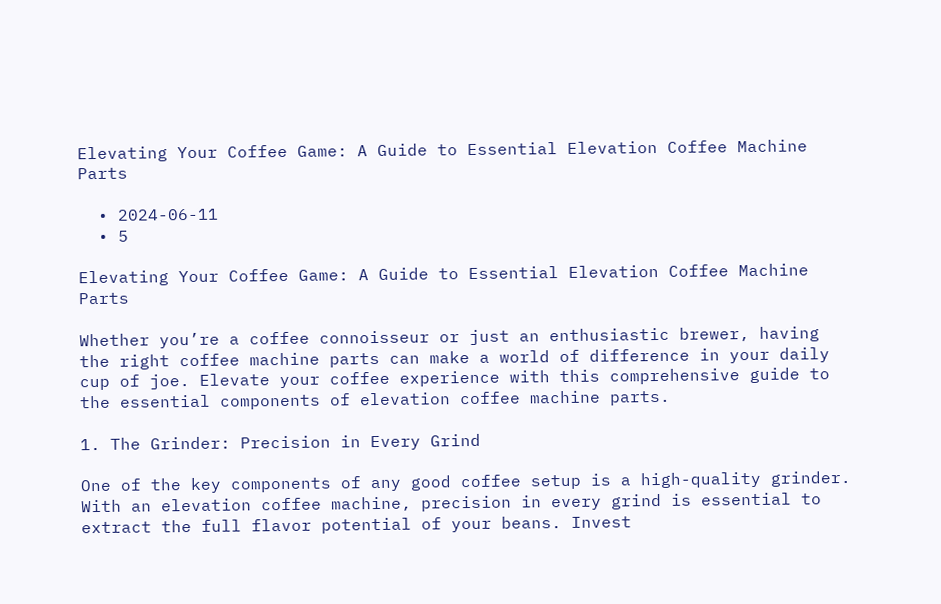Elevating Your Coffee Game: A Guide to Essential Elevation Coffee Machine Parts

  • 2024-06-11
  • 5

Elevating Your Coffee Game: A Guide to Essential Elevation Coffee Machine Parts

Whether you’re a coffee connoisseur or just an enthusiastic brewer, having the right coffee machine parts can make a world of difference in your daily cup of joe. Elevate your coffee experience with this comprehensive guide to the essential components of elevation coffee machine parts.

1. The Grinder: Precision in Every Grind

One of the key components of any good coffee setup is a high-quality grinder. With an elevation coffee machine, precision in every grind is essential to extract the full flavor potential of your beans. Invest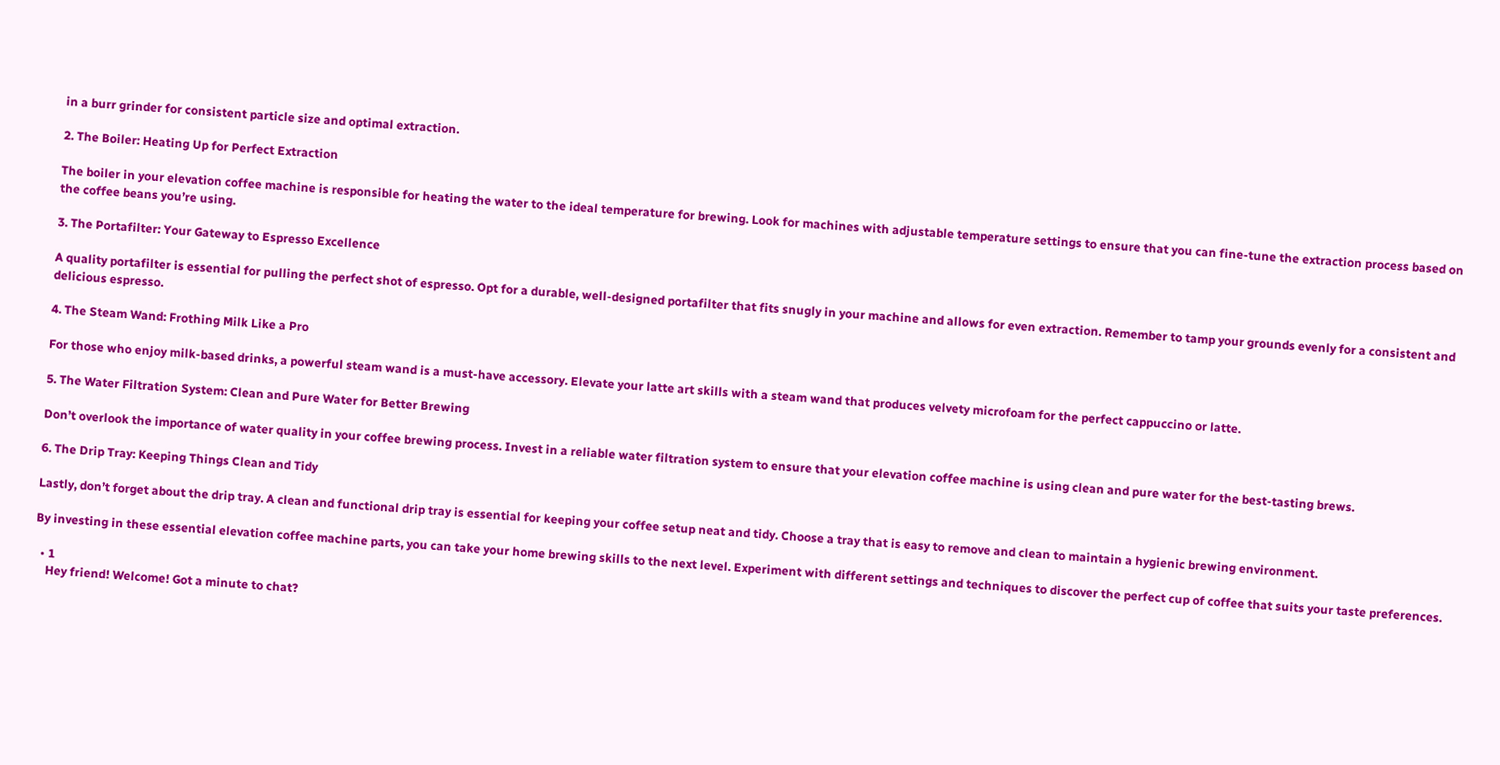in a burr grinder for consistent particle size and optimal extraction.

2. The Boiler: Heating Up for Perfect Extraction

The boiler in your elevation coffee machine is responsible for heating the water to the ideal temperature for brewing. Look for machines with adjustable temperature settings to ensure that you can fine-tune the extraction process based on the coffee beans you’re using.

3. The Portafilter: Your Gateway to Espresso Excellence

A quality portafilter is essential for pulling the perfect shot of espresso. Opt for a durable, well-designed portafilter that fits snugly in your machine and allows for even extraction. Remember to tamp your grounds evenly for a consistent and delicious espresso.

4. The Steam Wand: Frothing Milk Like a Pro

For those who enjoy milk-based drinks, a powerful steam wand is a must-have accessory. Elevate your latte art skills with a steam wand that produces velvety microfoam for the perfect cappuccino or latte.

5. The Water Filtration System: Clean and Pure Water for Better Brewing

Don’t overlook the importance of water quality in your coffee brewing process. Invest in a reliable water filtration system to ensure that your elevation coffee machine is using clean and pure water for the best-tasting brews.

6. The Drip Tray: Keeping Things Clean and Tidy

Lastly, don’t forget about the drip tray. A clean and functional drip tray is essential for keeping your coffee setup neat and tidy. Choose a tray that is easy to remove and clean to maintain a hygienic brewing environment.

By investing in these essential elevation coffee machine parts, you can take your home brewing skills to the next level. Experiment with different settings and techniques to discover the perfect cup of coffee that suits your taste preferences.

  • 1
    Hey friend! Welcome! Got a minute to chat?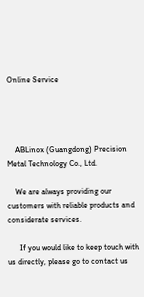Online Service




    ABLinox (Guangdong) Precision Metal Technology Co., Ltd.

    We are always providing our customers with reliable products and considerate services.

      If you would like to keep touch with us directly, please go to contact us